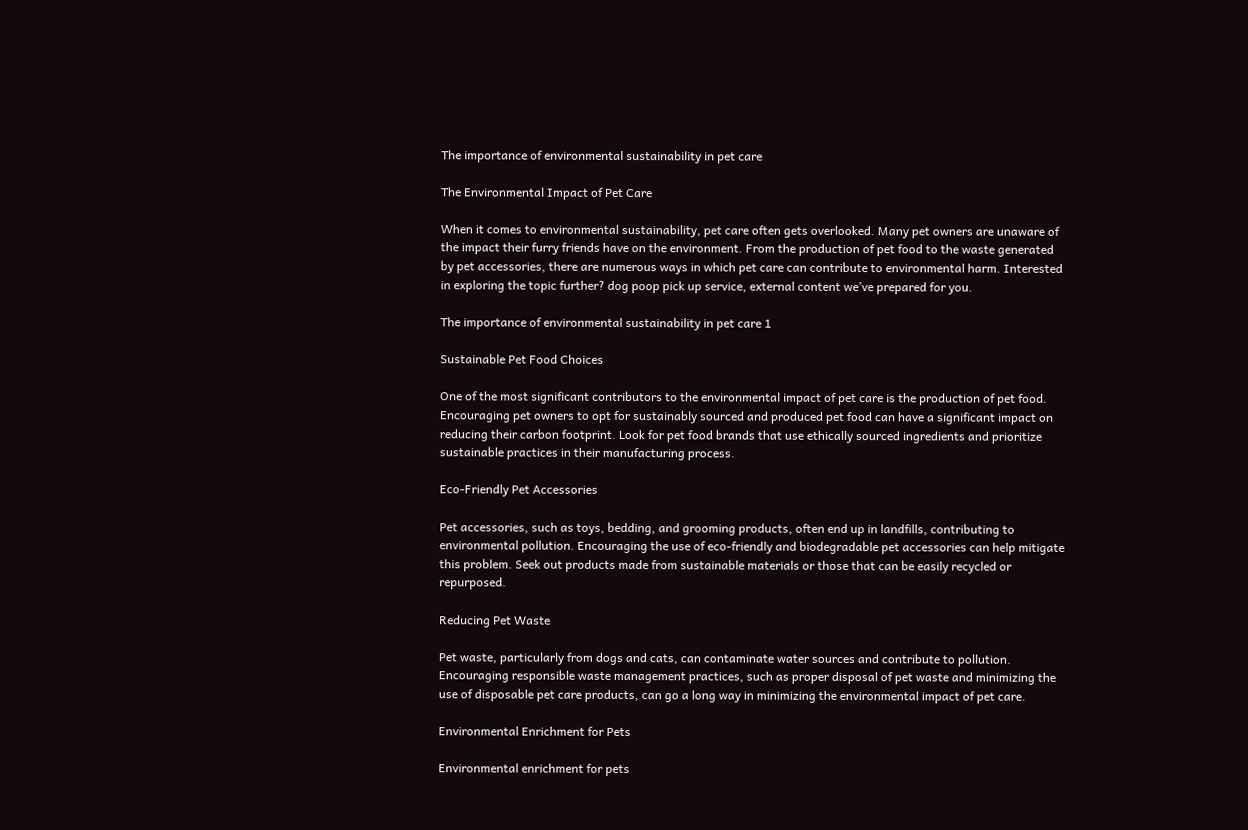The importance of environmental sustainability in pet care

The Environmental Impact of Pet Care

When it comes to environmental sustainability, pet care often gets overlooked. Many pet owners are unaware of the impact their furry friends have on the environment. From the production of pet food to the waste generated by pet accessories, there are numerous ways in which pet care can contribute to environmental harm. Interested in exploring the topic further? dog poop pick up service, external content we’ve prepared for you.

The importance of environmental sustainability in pet care 1

Sustainable Pet Food Choices

One of the most significant contributors to the environmental impact of pet care is the production of pet food. Encouraging pet owners to opt for sustainably sourced and produced pet food can have a significant impact on reducing their carbon footprint. Look for pet food brands that use ethically sourced ingredients and prioritize sustainable practices in their manufacturing process.

Eco-Friendly Pet Accessories

Pet accessories, such as toys, bedding, and grooming products, often end up in landfills, contributing to environmental pollution. Encouraging the use of eco-friendly and biodegradable pet accessories can help mitigate this problem. Seek out products made from sustainable materials or those that can be easily recycled or repurposed.

Reducing Pet Waste

Pet waste, particularly from dogs and cats, can contaminate water sources and contribute to pollution. Encouraging responsible waste management practices, such as proper disposal of pet waste and minimizing the use of disposable pet care products, can go a long way in minimizing the environmental impact of pet care.

Environmental Enrichment for Pets

Environmental enrichment for pets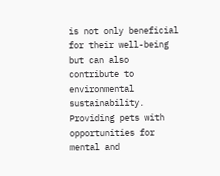is not only beneficial for their well-being but can also contribute to environmental sustainability. Providing pets with opportunities for mental and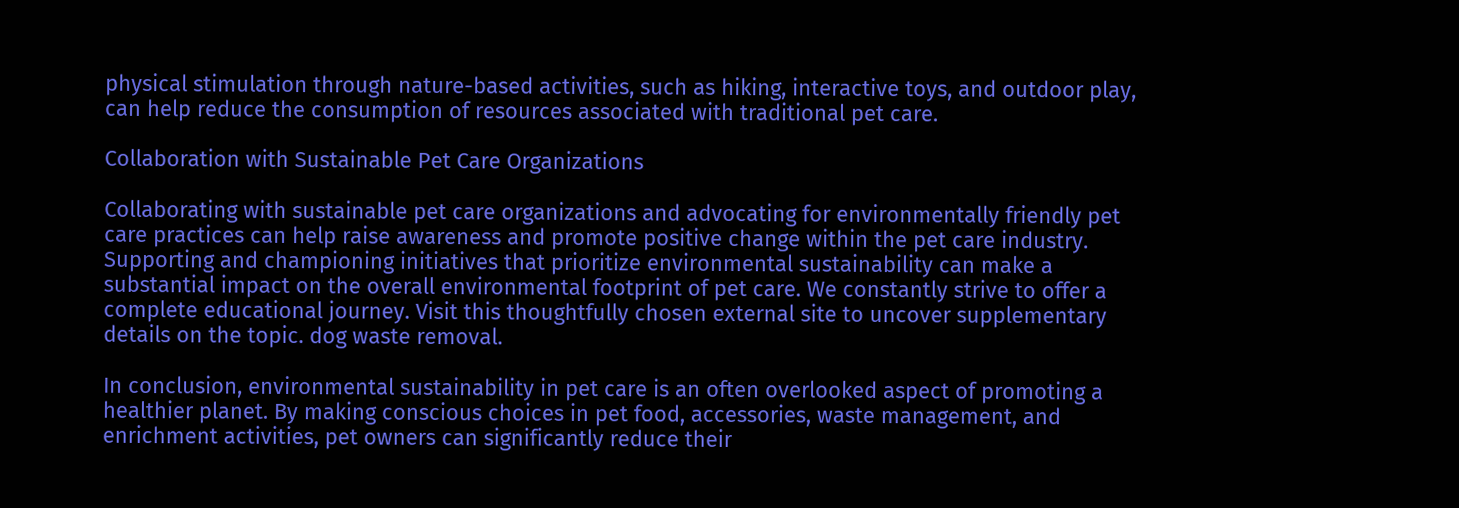physical stimulation through nature-based activities, such as hiking, interactive toys, and outdoor play, can help reduce the consumption of resources associated with traditional pet care.

Collaboration with Sustainable Pet Care Organizations

Collaborating with sustainable pet care organizations and advocating for environmentally friendly pet care practices can help raise awareness and promote positive change within the pet care industry. Supporting and championing initiatives that prioritize environmental sustainability can make a substantial impact on the overall environmental footprint of pet care. We constantly strive to offer a complete educational journey. Visit this thoughtfully chosen external site to uncover supplementary details on the topic. dog waste removal.

In conclusion, environmental sustainability in pet care is an often overlooked aspect of promoting a healthier planet. By making conscious choices in pet food, accessories, waste management, and enrichment activities, pet owners can significantly reduce their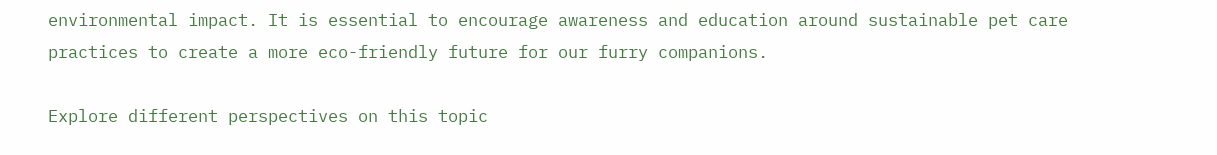environmental impact. It is essential to encourage awareness and education around sustainable pet care practices to create a more eco-friendly future for our furry companions.

Explore different perspectives on this topic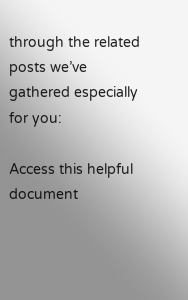through the related posts we’ve gathered especially for you:

Access this helpful document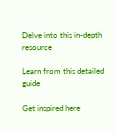Delve into this in-depth resource

Learn from this detailed guide

Get inspired here